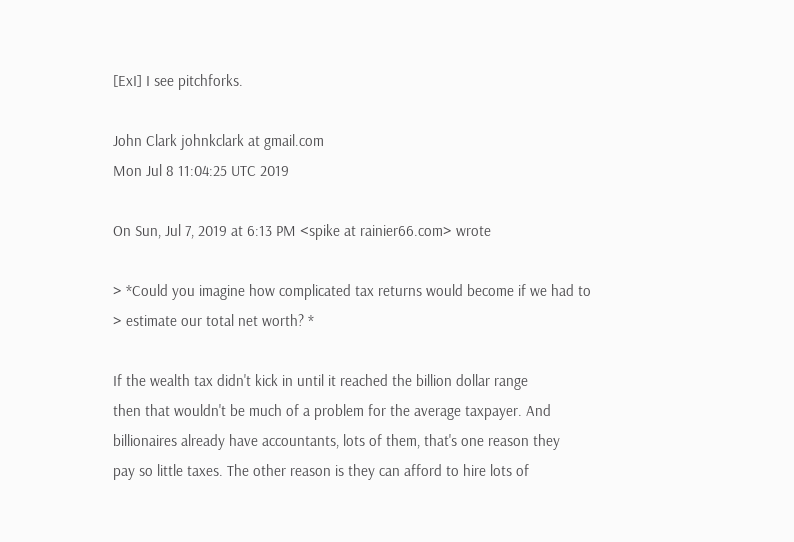[ExI] I see pitchforks.

John Clark johnkclark at gmail.com
Mon Jul 8 11:04:25 UTC 2019

On Sun, Jul 7, 2019 at 6:13 PM <spike at rainier66.com> wrote

> *Could you imagine how complicated tax returns would become if we had to
> estimate our total net worth? *

If the wealth tax didn't kick in until it reached the billion dollar range
then that wouldn't be much of a problem for the average taxpayer. And
billionaires already have accountants, lots of them, that's one reason they
pay so little taxes. The other reason is they can afford to hire lots of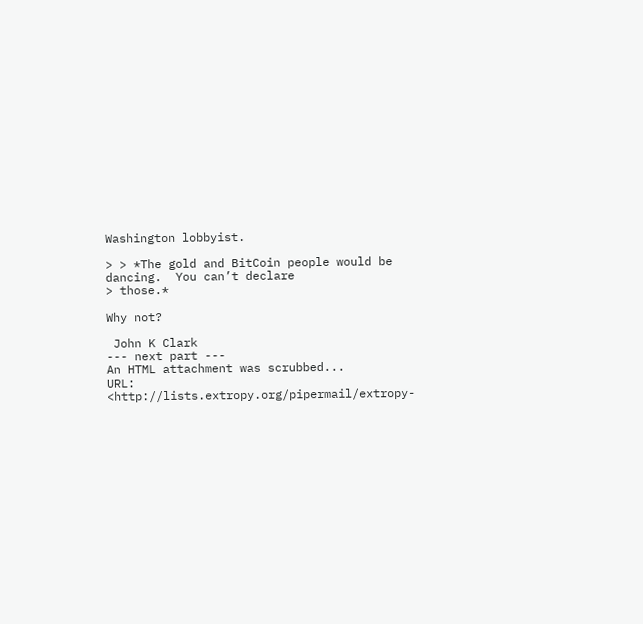Washington lobbyist.

> > *The gold and BitCoin people would be dancing.  You can’t declare
> those.*

Why not?

 John K Clark
--- next part ---
An HTML attachment was scrubbed...
URL: <http://lists.extropy.org/pipermail/extropy-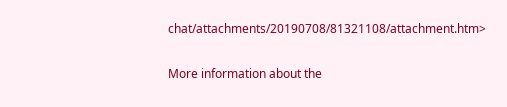chat/attachments/20190708/81321108/attachment.htm>

More information about the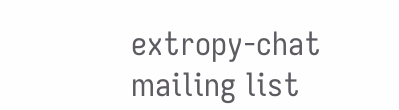extropy-chat mailing list